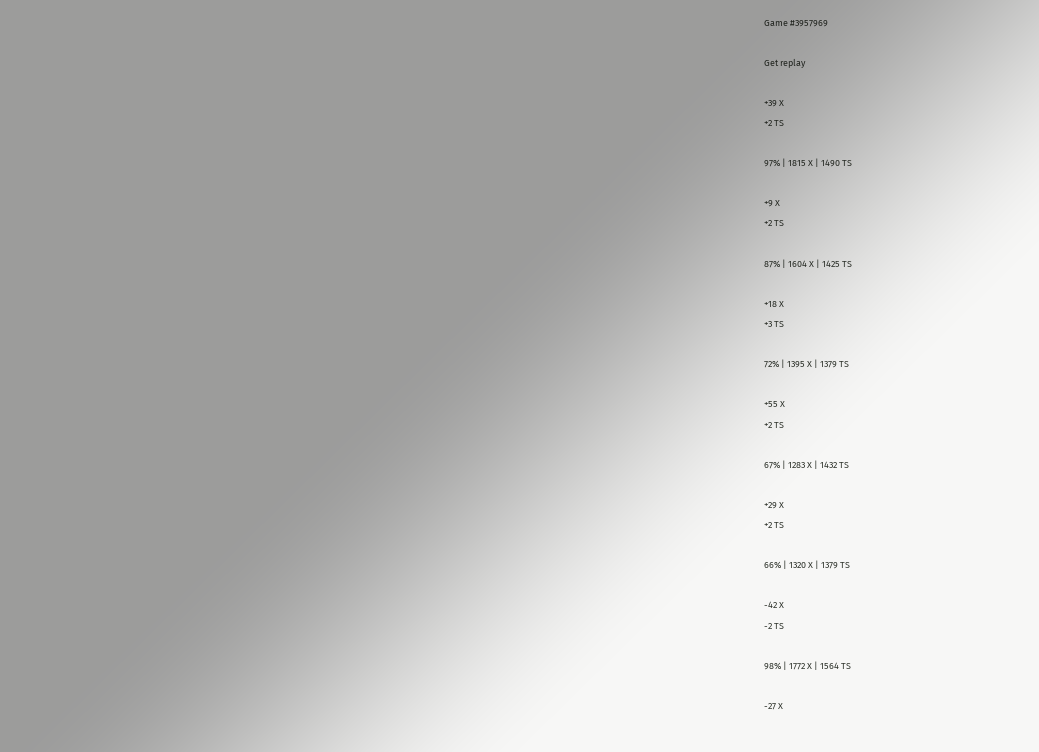Game #3957969

Get replay

+39 X
+2 TS

97% | 1815 X | 1490 TS

+9 X
+2 TS

87% | 1604 X | 1425 TS

+18 X
+3 TS

72% | 1395 X | 1379 TS

+55 X
+2 TS

67% | 1283 X | 1432 TS

+29 X
+2 TS

66% | 1320 X | 1379 TS

-42 X
-2 TS

98% | 1772 X | 1564 TS

-27 X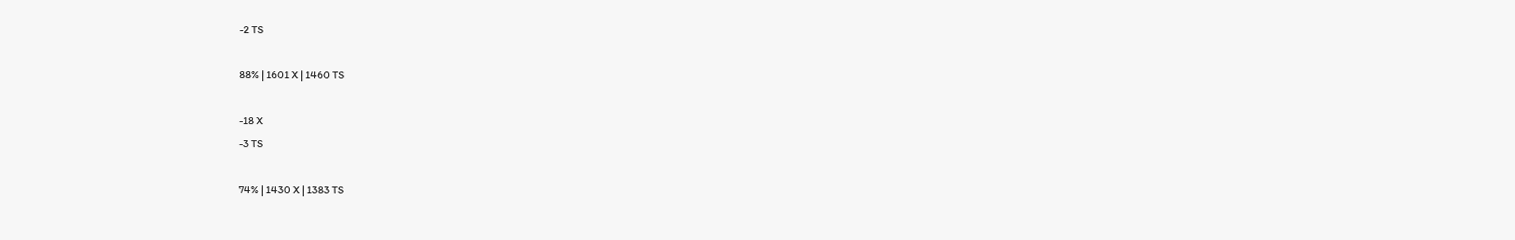-2 TS

88% | 1601 X | 1460 TS

-18 X
-3 TS

74% | 1430 X | 1383 TS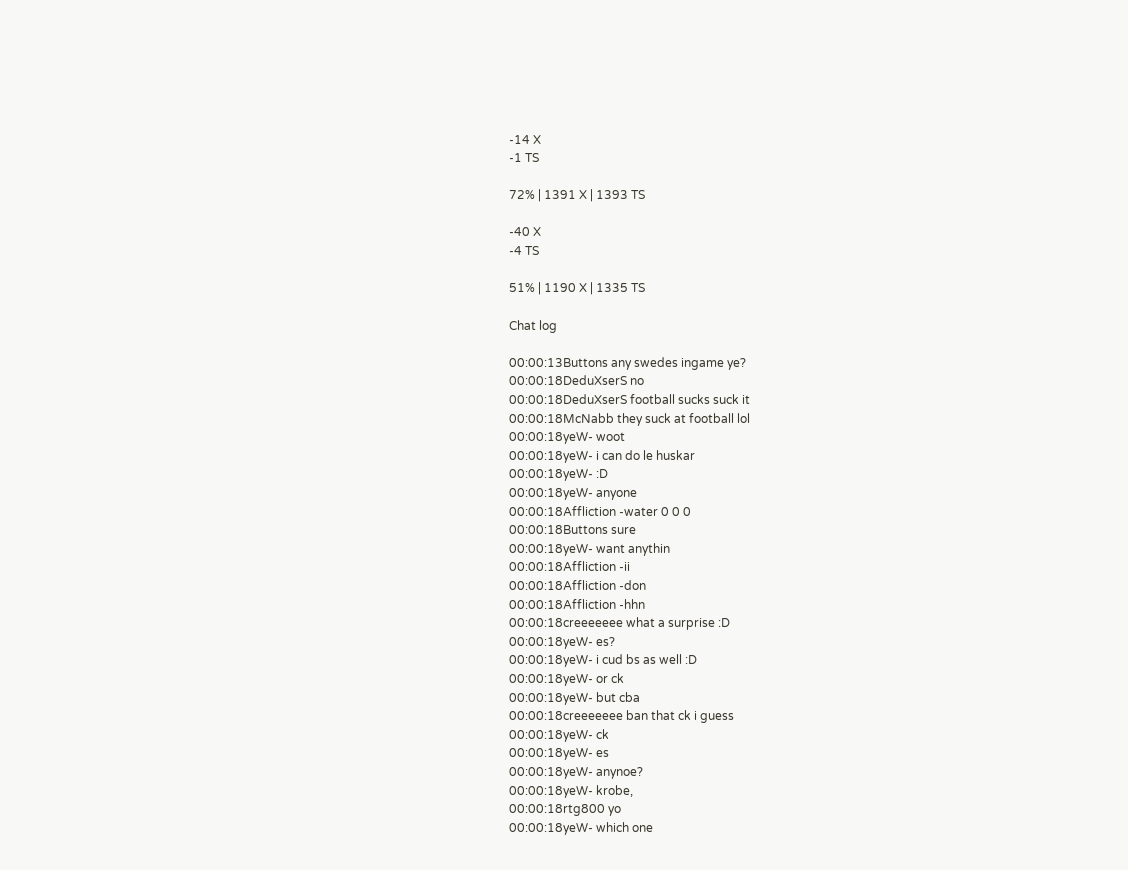-14 X
-1 TS

72% | 1391 X | 1393 TS

-40 X
-4 TS

51% | 1190 X | 1335 TS

Chat log

00:00:13Buttons any swedes ingame ye?
00:00:18DeduXserS no
00:00:18DeduXserS football sucks suck it
00:00:18McNabb they suck at football lol
00:00:18yeW- woot
00:00:18yeW- i can do le huskar
00:00:18yeW- :D
00:00:18yeW- anyone
00:00:18Affliction -water 0 0 0
00:00:18Buttons sure
00:00:18yeW- want anythin
00:00:18Affliction -ii
00:00:18Affliction -don
00:00:18Affliction -hhn
00:00:18creeeeeee what a surprise :D
00:00:18yeW- es?
00:00:18yeW- i cud bs as well :D
00:00:18yeW- or ck
00:00:18yeW- but cba
00:00:18creeeeeee ban that ck i guess
00:00:18yeW- ck
00:00:18yeW- es
00:00:18yeW- anynoe?
00:00:18yeW- krobe,
00:00:18rtg800 yo
00:00:18yeW- which one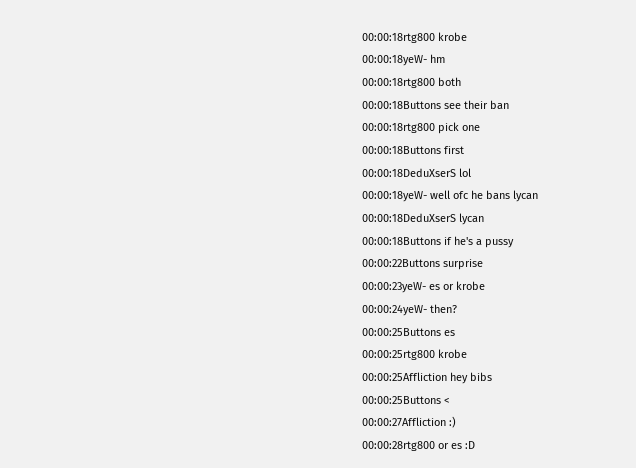00:00:18rtg800 krobe
00:00:18yeW- hm
00:00:18rtg800 both
00:00:18Buttons see their ban
00:00:18rtg800 pick one
00:00:18Buttons first
00:00:18DeduXserS lol
00:00:18yeW- well ofc he bans lycan
00:00:18DeduXserS lycan
00:00:18Buttons if he's a pussy
00:00:22Buttons surprise
00:00:23yeW- es or krobe
00:00:24yeW- then?
00:00:25Buttons es
00:00:25rtg800 krobe
00:00:25Affliction hey bibs
00:00:25Buttons <
00:00:27Affliction :)
00:00:28rtg800 or es :D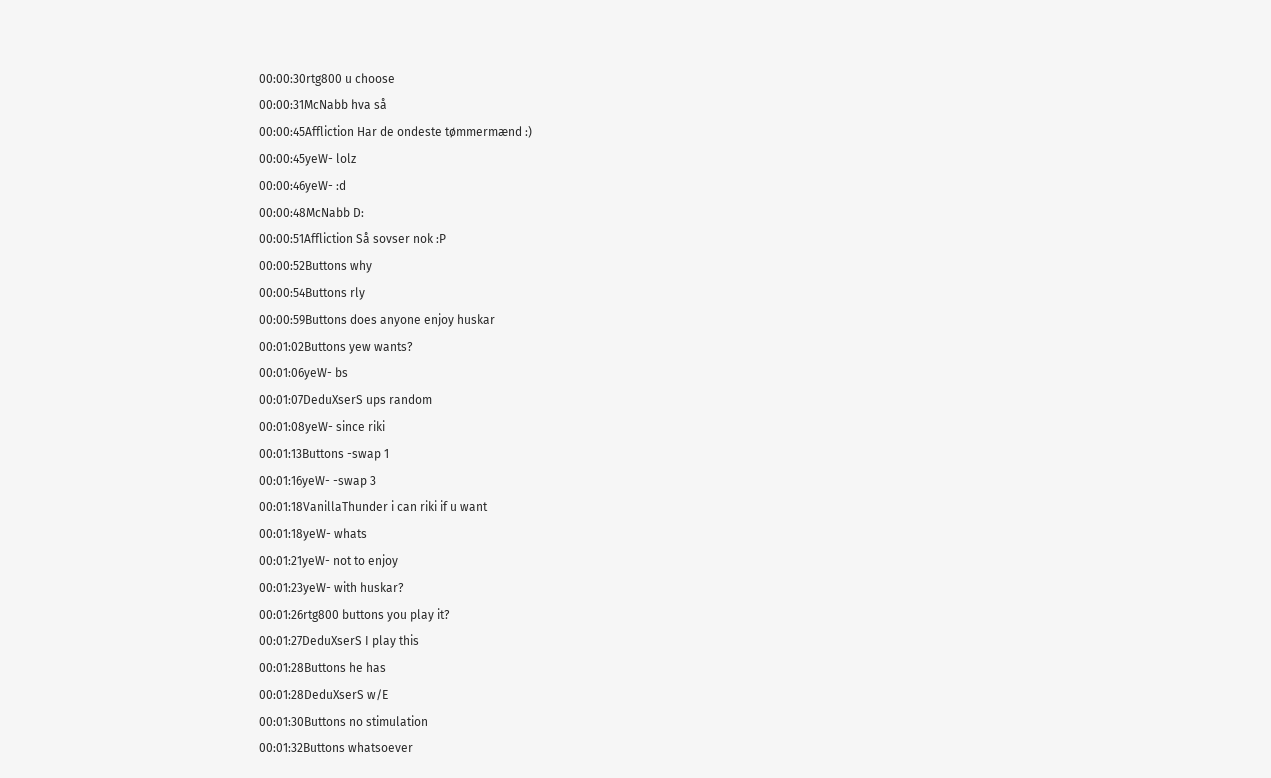00:00:30rtg800 u choose
00:00:31McNabb hva så
00:00:45Affliction Har de ondeste tømmermænd :)
00:00:45yeW- lolz
00:00:46yeW- :d
00:00:48McNabb D:
00:00:51Affliction Så sovser nok :P
00:00:52Buttons why
00:00:54Buttons rly
00:00:59Buttons does anyone enjoy huskar
00:01:02Buttons yew wants?
00:01:06yeW- bs
00:01:07DeduXserS ups random
00:01:08yeW- since riki
00:01:13Buttons -swap 1
00:01:16yeW- -swap 3
00:01:18VanillaThunder i can riki if u want
00:01:18yeW- whats
00:01:21yeW- not to enjoy
00:01:23yeW- with huskar?
00:01:26rtg800 buttons you play it?
00:01:27DeduXserS I play this
00:01:28Buttons he has
00:01:28DeduXserS w/E
00:01:30Buttons no stimulation
00:01:32Buttons whatsoever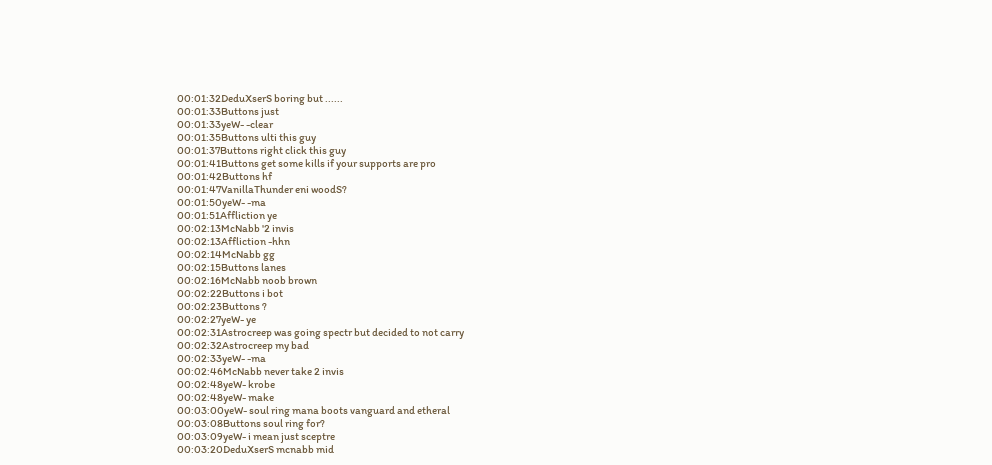00:01:32DeduXserS boring but ......
00:01:33Buttons just
00:01:33yeW- -clear
00:01:35Buttons ulti this guy
00:01:37Buttons right click this guy
00:01:41Buttons get some kills if your supports are pro
00:01:42Buttons hf
00:01:47VanillaThunder eni woodS?
00:01:50yeW- -ma
00:01:51Affliction ye
00:02:13McNabb '2 invis
00:02:13Affliction -hhn
00:02:14McNabb gg
00:02:15Buttons lanes
00:02:16McNabb noob brown
00:02:22Buttons i bot
00:02:23Buttons ?
00:02:27yeW- ye
00:02:31Astrocreep was going spectr but decided to not carry
00:02:32Astrocreep my bad
00:02:33yeW- -ma
00:02:46McNabb never take 2 invis
00:02:48yeW- krobe
00:02:48yeW- make
00:03:00yeW- soul ring mana boots vanguard and etheral
00:03:08Buttons soul ring for?
00:03:09yeW- i mean just sceptre
00:03:20DeduXserS mcnabb mid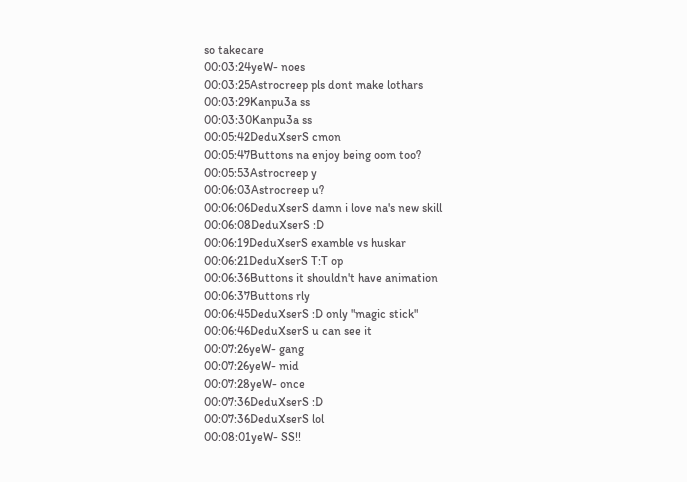so takecare
00:03:24yeW- noes
00:03:25Astrocreep pls dont make lothars
00:03:29Kanpu3a ss
00:03:30Kanpu3a ss
00:05:42DeduXserS cmon
00:05:47Buttons na enjoy being oom too?
00:05:53Astrocreep y
00:06:03Astrocreep u?
00:06:06DeduXserS damn i love na's new skill
00:06:08DeduXserS :D
00:06:19DeduXserS examble vs huskar
00:06:21DeduXserS T:T op
00:06:36Buttons it shouldn't have animation
00:06:37Buttons rly
00:06:45DeduXserS :D only "magic stick"
00:06:46DeduXserS u can see it
00:07:26yeW- gang
00:07:26yeW- mid
00:07:28yeW- once
00:07:36DeduXserS :D
00:07:36DeduXserS lol
00:08:01yeW- SS!!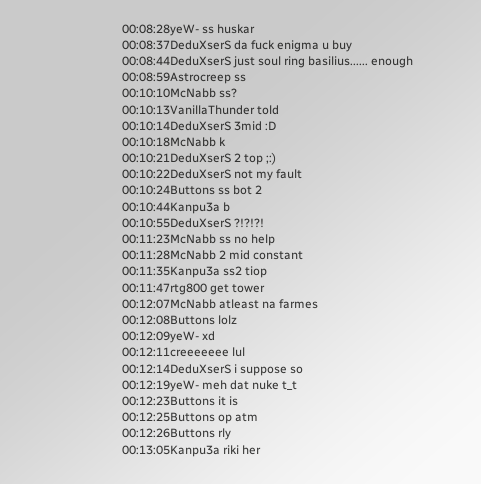00:08:28yeW- ss huskar
00:08:37DeduXserS da fuck enigma u buy
00:08:44DeduXserS just soul ring basilius...... enough
00:08:59Astrocreep ss
00:10:10McNabb ss?
00:10:13VanillaThunder told
00:10:14DeduXserS 3mid :D
00:10:18McNabb k
00:10:21DeduXserS 2 top ;:)
00:10:22DeduXserS not my fault
00:10:24Buttons ss bot 2
00:10:44Kanpu3a b
00:10:55DeduXserS ?!?!?!
00:11:23McNabb ss no help
00:11:28McNabb 2 mid constant
00:11:35Kanpu3a ss2 tiop
00:11:47rtg800 get tower
00:12:07McNabb atleast na farmes
00:12:08Buttons lolz
00:12:09yeW- xd
00:12:11creeeeeee lul
00:12:14DeduXserS i suppose so
00:12:19yeW- meh dat nuke t_t
00:12:23Buttons it is
00:12:25Buttons op atm
00:12:26Buttons rly
00:13:05Kanpu3a riki her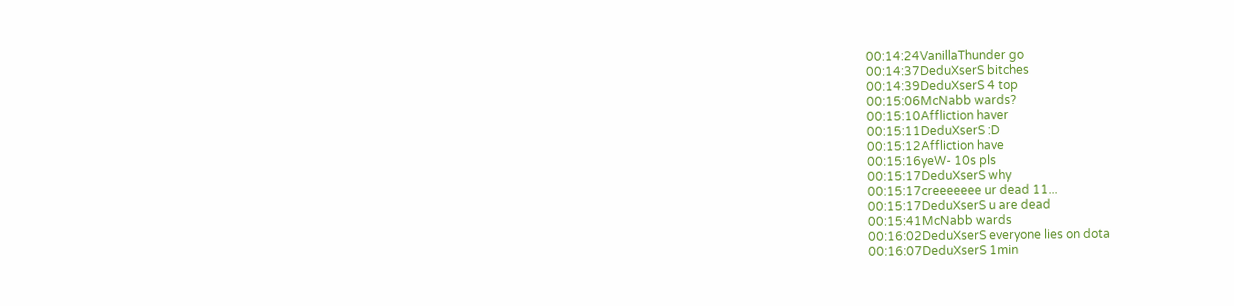00:14:24VanillaThunder go
00:14:37DeduXserS bitches
00:14:39DeduXserS 4 top
00:15:06McNabb wards?
00:15:10Affliction haver
00:15:11DeduXserS :D
00:15:12Affliction have
00:15:16yeW- 10s pls
00:15:17DeduXserS why
00:15:17creeeeeee ur dead 11...
00:15:17DeduXserS u are dead
00:15:41McNabb wards
00:16:02DeduXserS everyone lies on dota
00:16:07DeduXserS 1min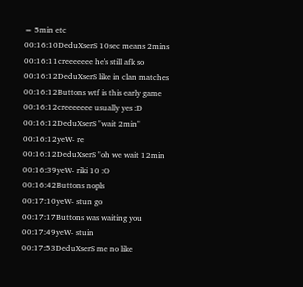= 5min etc
00:16:10DeduXserS 10sec means 2mins
00:16:11creeeeeee he's still afk so
00:16:12DeduXserS like in clan matches
00:16:12Buttons wtf is this early game
00:16:12creeeeeee usually yes :D
00:16:12DeduXserS "wait 2min"
00:16:12yeW- re
00:16:12DeduXserS "oh we wait 12min
00:16:39yeW- riki 10 :O
00:16:42Buttons nopls
00:17:10yeW- stun go
00:17:17Buttons was waiting you
00:17:49yeW- stuin
00:17:53DeduXserS me no like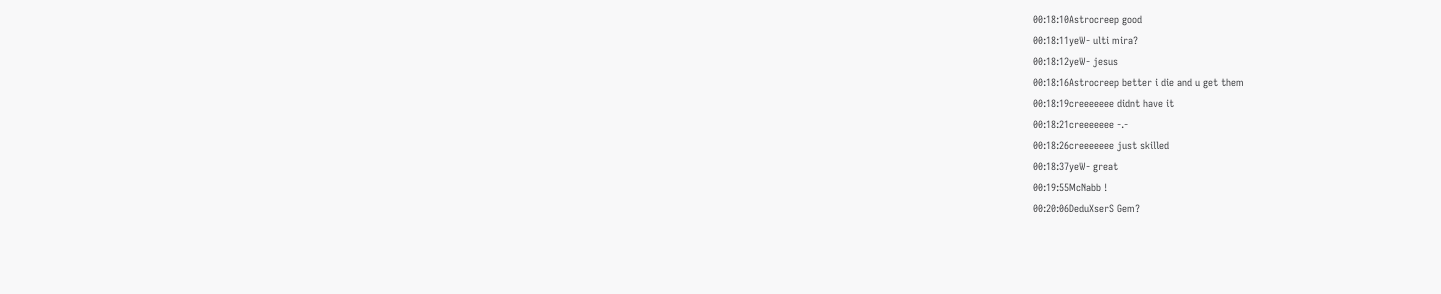00:18:10Astrocreep good
00:18:11yeW- ulti mira?
00:18:12yeW- jesus
00:18:16Astrocreep better i die and u get them
00:18:19creeeeeee didnt have it
00:18:21creeeeeee -.-
00:18:26creeeeeee just skilled
00:18:37yeW- great
00:19:55McNabb !
00:20:06DeduXserS Gem?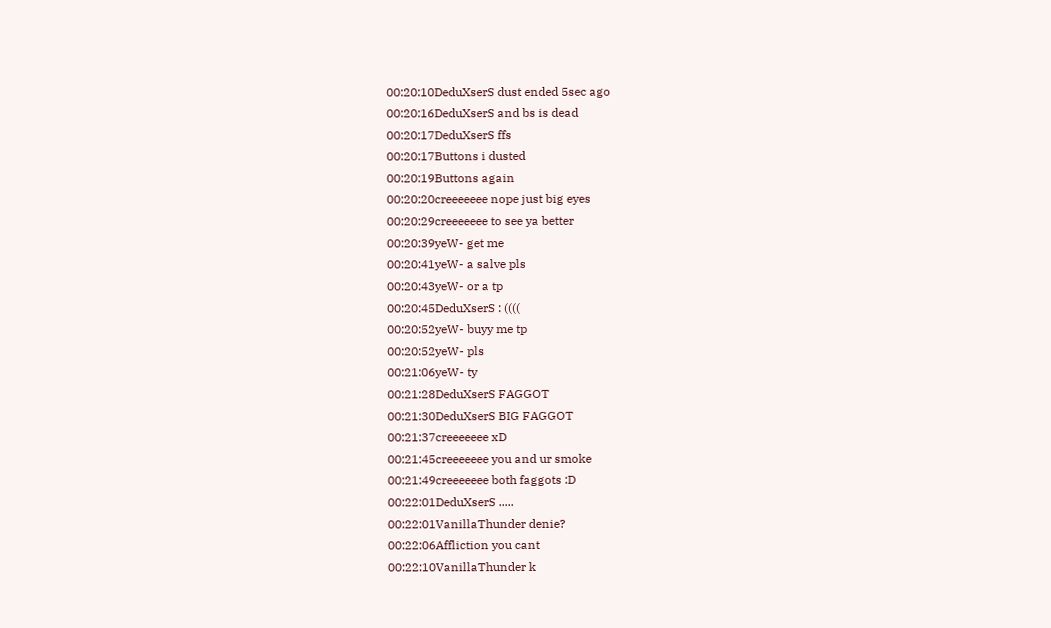00:20:10DeduXserS dust ended 5sec ago
00:20:16DeduXserS and bs is dead
00:20:17DeduXserS ffs
00:20:17Buttons i dusted
00:20:19Buttons again
00:20:20creeeeeee nope just big eyes
00:20:29creeeeeee to see ya better
00:20:39yeW- get me
00:20:41yeW- a salve pls
00:20:43yeW- or a tp
00:20:45DeduXserS : ((((
00:20:52yeW- buyy me tp
00:20:52yeW- pls
00:21:06yeW- ty
00:21:28DeduXserS FAGGOT
00:21:30DeduXserS BIG FAGGOT
00:21:37creeeeeee xD
00:21:45creeeeeee you and ur smoke
00:21:49creeeeeee both faggots :D
00:22:01DeduXserS .....
00:22:01VanillaThunder denie?
00:22:06Affliction you cant
00:22:10VanillaThunder k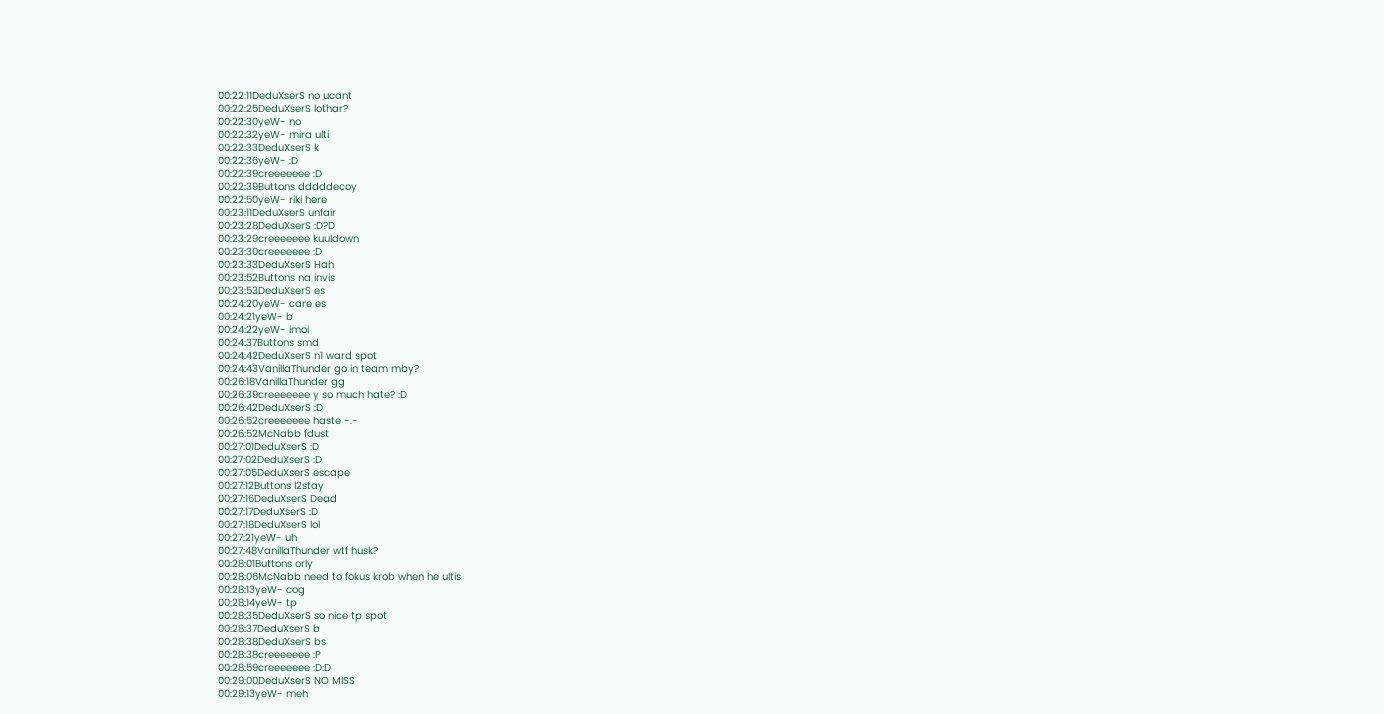00:22:11DeduXserS no ucant
00:22:25DeduXserS lothar?
00:22:30yeW- no
00:22:32yeW- mira ulti
00:22:33DeduXserS k
00:22:36yeW- :D
00:22:39creeeeeee :D
00:22:39Buttons dddddecoy
00:22:50yeW- riki here
00:23:11DeduXserS unfair
00:23:28DeduXserS :D?D
00:23:29creeeeeee kuuldown
00:23:30creeeeeee :D
00:23:33DeduXserS Hah
00:23:52Buttons na invis
00:23:53DeduXserS es
00:24:20yeW- care es
00:24:21yeW- b
00:24:22yeW- imoi
00:24:37Buttons smd
00:24:42DeduXserS n1 ward spot
00:24:43VanillaThunder go in team mby?
00:26:18VanillaThunder gg
00:26:39creeeeeee y so much hate? :D
00:26:42DeduXserS :D
00:26:52creeeeeee haste -.-
00:26:52McNabb fdust
00:27:01DeduXserS :D
00:27:02DeduXserS :D
00:27:05DeduXserS escape
00:27:12Buttons l2stay
00:27:16DeduXserS Dead
00:27:17DeduXserS :D
00:27:18DeduXserS lol
00:27:21yeW- uh
00:27:48VanillaThunder wtf husk?
00:28:01Buttons orly
00:28:06McNabb need to fokus krob when he ultis
00:28:13yeW- cog
00:28:14yeW- tp
00:28:35DeduXserS so nice tp spot
00:28:37DeduXserS b
00:28:38DeduXserS bs
00:28:38creeeeeee :P
00:28:59creeeeeee :D:D
00:29:00DeduXserS NO MISS
00:29:13yeW- meh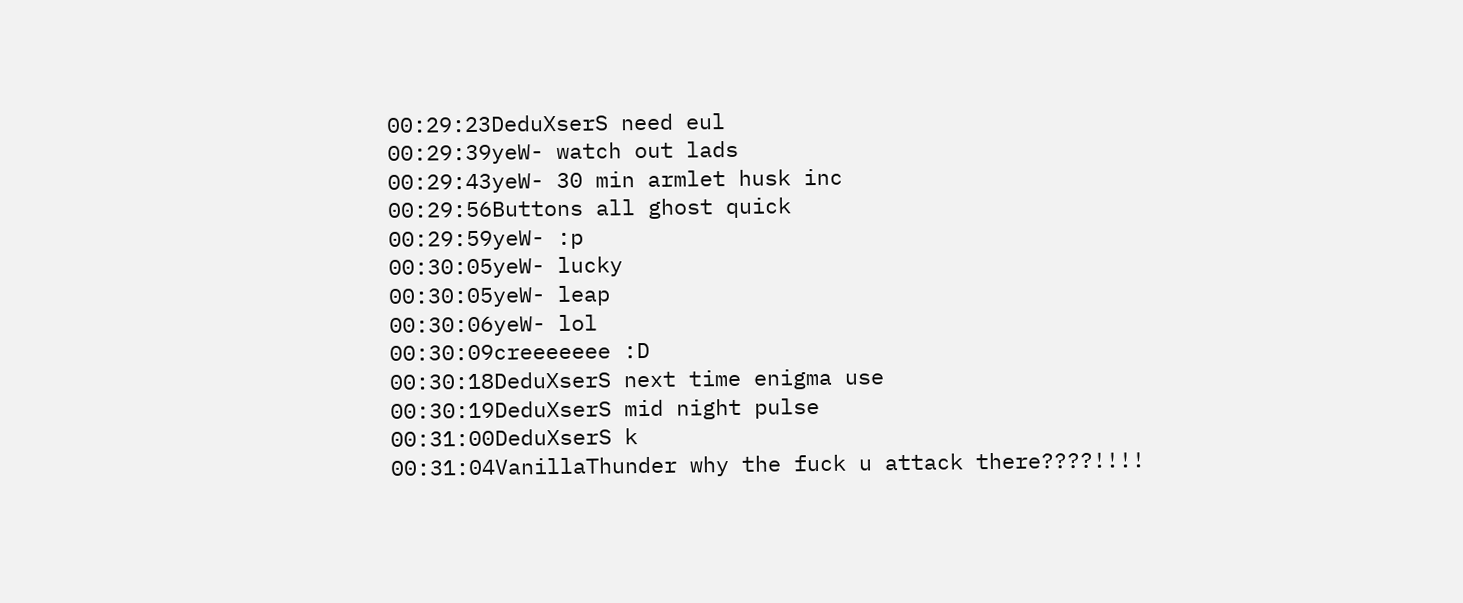00:29:23DeduXserS need eul
00:29:39yeW- watch out lads
00:29:43yeW- 30 min armlet husk inc
00:29:56Buttons all ghost quick
00:29:59yeW- :p
00:30:05yeW- lucky
00:30:05yeW- leap
00:30:06yeW- lol
00:30:09creeeeeee :D
00:30:18DeduXserS next time enigma use
00:30:19DeduXserS mid night pulse
00:31:00DeduXserS k
00:31:04VanillaThunder why the fuck u attack there????!!!!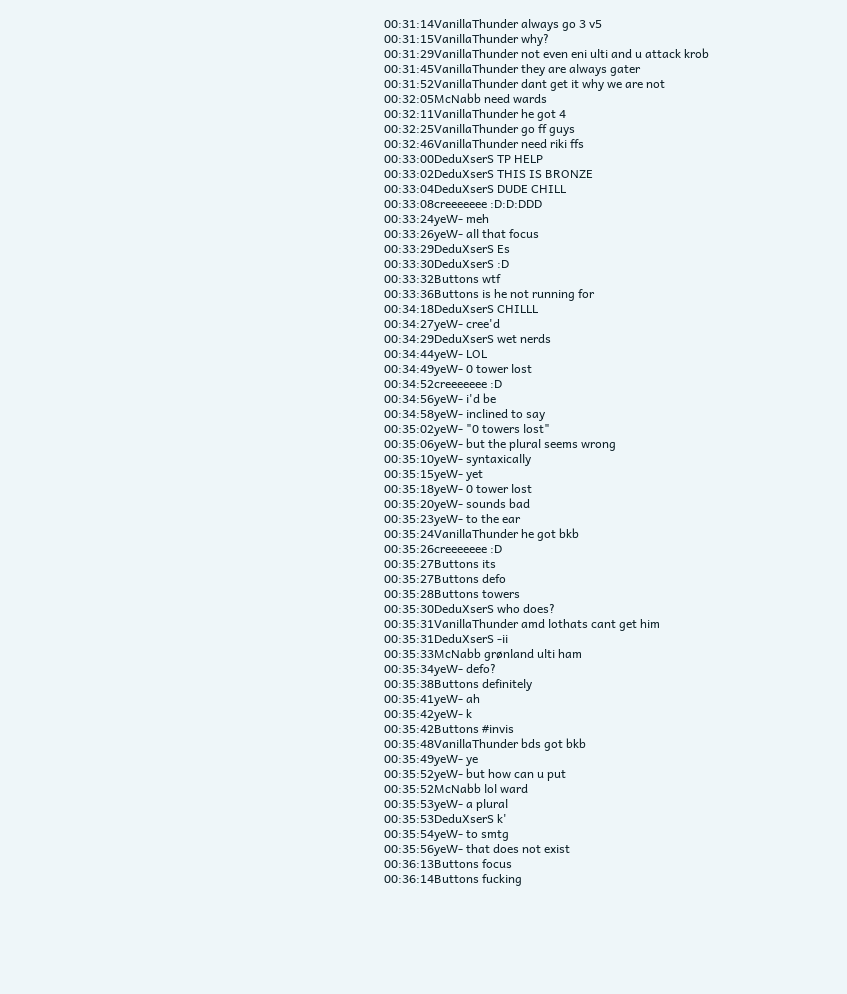00:31:14VanillaThunder always go 3 v5
00:31:15VanillaThunder why?
00:31:29VanillaThunder not even eni ulti and u attack krob
00:31:45VanillaThunder they are always gater
00:31:52VanillaThunder dant get it why we are not
00:32:05McNabb need wards
00:32:11VanillaThunder he got 4
00:32:25VanillaThunder go ff guys
00:32:46VanillaThunder need riki ffs
00:33:00DeduXserS TP HELP
00:33:02DeduXserS THIS IS BRONZE
00:33:04DeduXserS DUDE CHILL
00:33:08creeeeeee :D:D:DDD
00:33:24yeW- meh
00:33:26yeW- all that focus
00:33:29DeduXserS Es
00:33:30DeduXserS :D
00:33:32Buttons wtf
00:33:36Buttons is he not running for
00:34:18DeduXserS CHILLL
00:34:27yeW- cree'd
00:34:29DeduXserS wet nerds
00:34:44yeW- LOL
00:34:49yeW- 0 tower lost
00:34:52creeeeeee :D
00:34:56yeW- i'd be
00:34:58yeW- inclined to say
00:35:02yeW- "0 towers lost"
00:35:06yeW- but the plural seems wrong
00:35:10yeW- syntaxically
00:35:15yeW- yet
00:35:18yeW- 0 tower lost
00:35:20yeW- sounds bad
00:35:23yeW- to the ear
00:35:24VanillaThunder he got bkb
00:35:26creeeeeee :D
00:35:27Buttons its
00:35:27Buttons defo
00:35:28Buttons towers
00:35:30DeduXserS who does?
00:35:31VanillaThunder amd lothats cant get him
00:35:31DeduXserS -ii
00:35:33McNabb grønland ulti ham
00:35:34yeW- defo?
00:35:38Buttons definitely
00:35:41yeW- ah
00:35:42yeW- k
00:35:42Buttons #invis
00:35:48VanillaThunder bds got bkb
00:35:49yeW- ye
00:35:52yeW- but how can u put
00:35:52McNabb lol ward
00:35:53yeW- a plural
00:35:53DeduXserS k'
00:35:54yeW- to smtg
00:35:56yeW- that does not exist
00:36:13Buttons focus
00:36:14Buttons fucking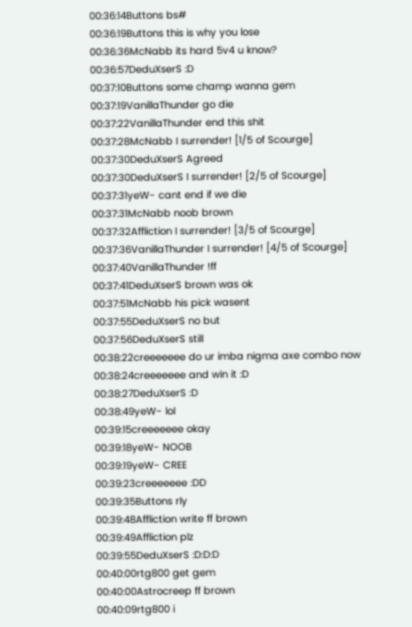00:36:14Buttons bs#
00:36:19Buttons this is why you lose
00:36:36McNabb its hard 5v4 u know?
00:36:57DeduXserS :D
00:37:10Buttons some champ wanna gem
00:37:19VanillaThunder go die
00:37:22VanillaThunder end this shit
00:37:28McNabb I surrender! [1/5 of Scourge]
00:37:30DeduXserS Agreed
00:37:30DeduXserS I surrender! [2/5 of Scourge]
00:37:31yeW- cant end if we die
00:37:31McNabb noob brown
00:37:32Affliction I surrender! [3/5 of Scourge]
00:37:36VanillaThunder I surrender! [4/5 of Scourge]
00:37:40VanillaThunder !ff
00:37:41DeduXserS brown was ok
00:37:51McNabb his pick wasent
00:37:55DeduXserS no but
00:37:56DeduXserS still
00:38:22creeeeeee do ur imba nigma axe combo now
00:38:24creeeeeee and win it :D
00:38:27DeduXserS :D
00:38:49yeW- lol
00:39:15creeeeeee okay
00:39:18yeW- NOOB
00:39:19yeW- CREE
00:39:23creeeeeee :DD
00:39:35Buttons rly
00:39:48Affliction write ff brown
00:39:49Affliction plz
00:39:55DeduXserS :D:D:D
00:40:00rtg800 get gem
00:40:00Astrocreep ff brown
00:40:09rtg800 i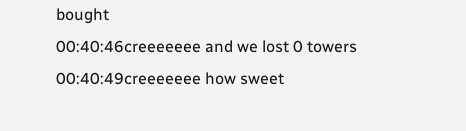bought
00:40:46creeeeeee and we lost 0 towers
00:40:49creeeeeee how sweet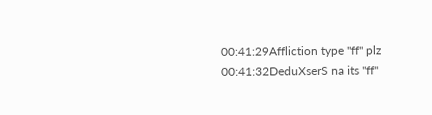00:41:29Affliction type "ff" plz
00:41:32DeduXserS na its "ff"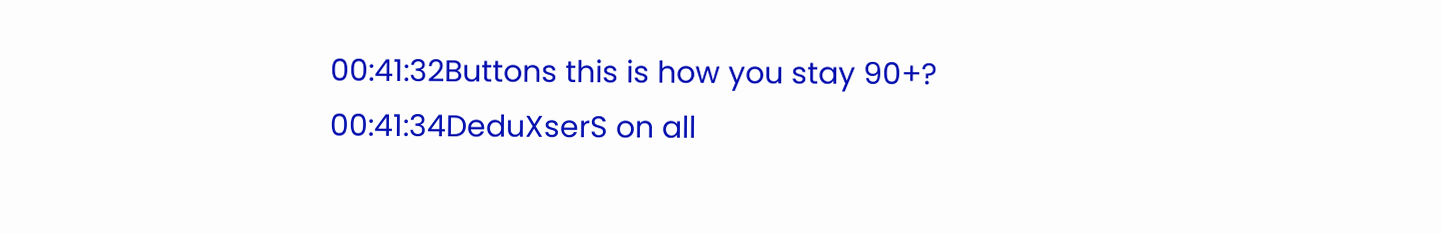00:41:32Buttons this is how you stay 90+?
00:41:34DeduXserS on all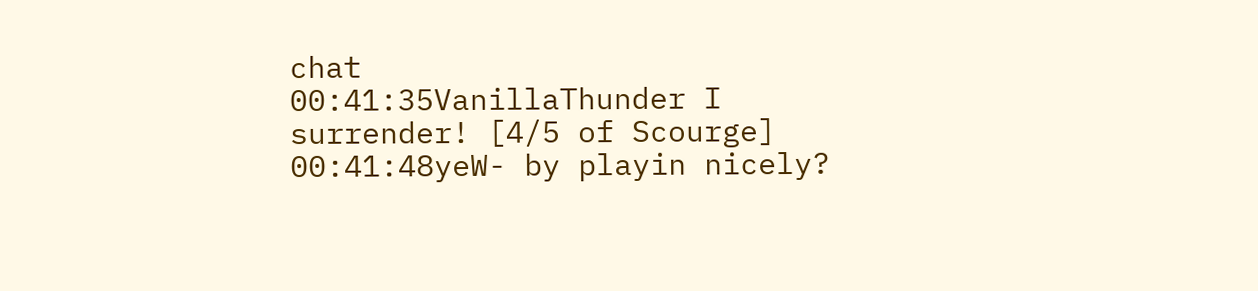chat
00:41:35VanillaThunder I surrender! [4/5 of Scourge]
00:41:48yeW- by playin nicely?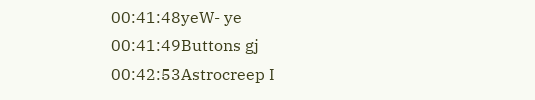00:41:48yeW- ye
00:41:49Buttons gj
00:42:53Astrocreep I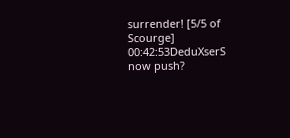surrender! [5/5 of Scourge]
00:42:53DeduXserS now push?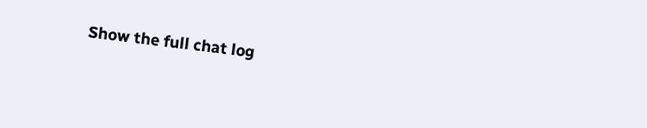Show the full chat log